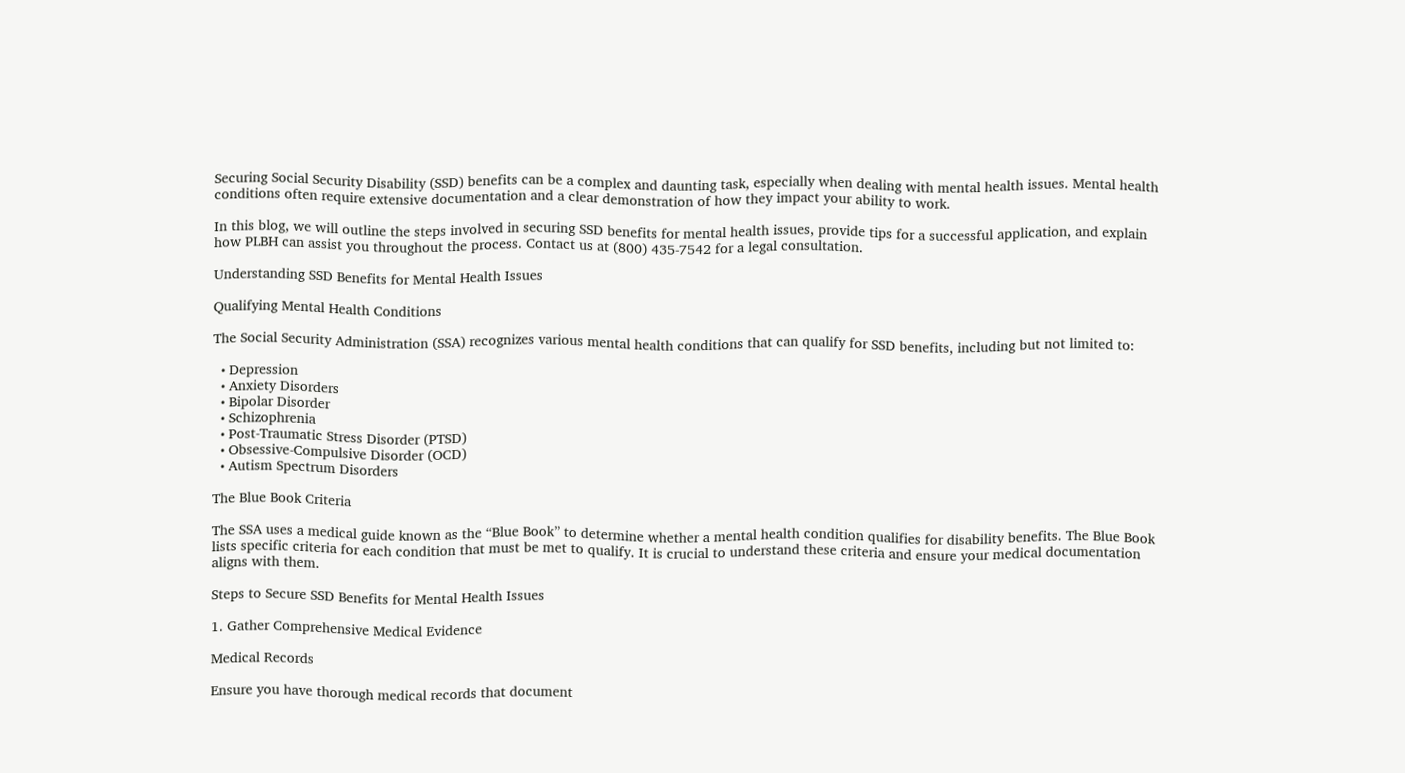Securing Social Security Disability (SSD) benefits can be a complex and daunting task, especially when dealing with mental health issues. Mental health conditions often require extensive documentation and a clear demonstration of how they impact your ability to work.

In this blog, we will outline the steps involved in securing SSD benefits for mental health issues, provide tips for a successful application, and explain how PLBH can assist you throughout the process. Contact us at (800) 435-7542 for a legal consultation.

Understanding SSD Benefits for Mental Health Issues

Qualifying Mental Health Conditions

The Social Security Administration (SSA) recognizes various mental health conditions that can qualify for SSD benefits, including but not limited to:

  • Depression
  • Anxiety Disorders
  • Bipolar Disorder
  • Schizophrenia
  • Post-Traumatic Stress Disorder (PTSD)
  • Obsessive-Compulsive Disorder (OCD)
  • Autism Spectrum Disorders

The Blue Book Criteria

The SSA uses a medical guide known as the “Blue Book” to determine whether a mental health condition qualifies for disability benefits. The Blue Book lists specific criteria for each condition that must be met to qualify. It is crucial to understand these criteria and ensure your medical documentation aligns with them.

Steps to Secure SSD Benefits for Mental Health Issues

1. Gather Comprehensive Medical Evidence

Medical Records

Ensure you have thorough medical records that document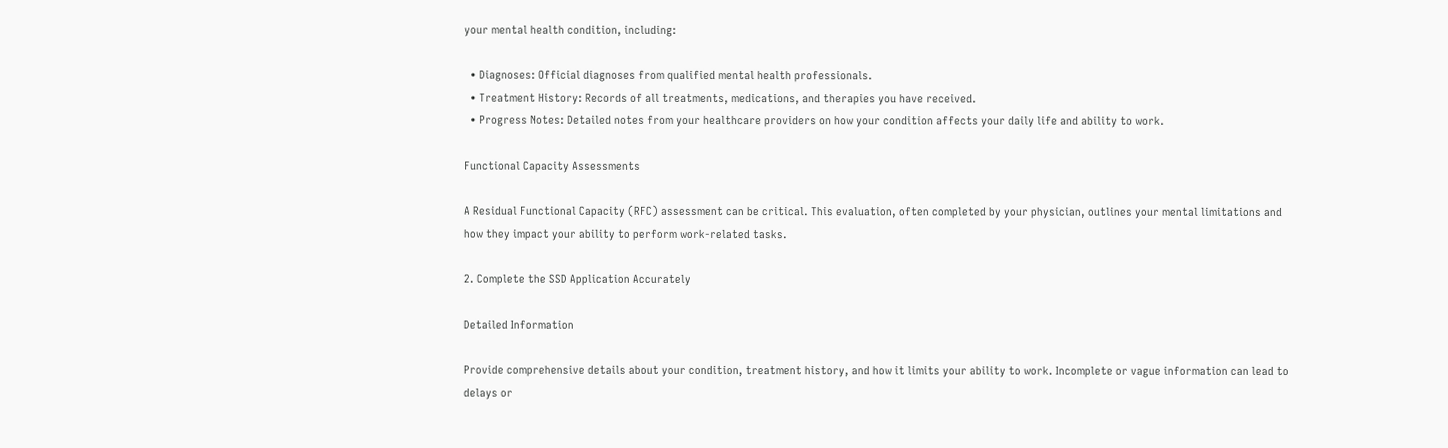your mental health condition, including:

  • Diagnoses: Official diagnoses from qualified mental health professionals.
  • Treatment History: Records of all treatments, medications, and therapies you have received.
  • Progress Notes: Detailed notes from your healthcare providers on how your condition affects your daily life and ability to work.

Functional Capacity Assessments

A Residual Functional Capacity (RFC) assessment can be critical. This evaluation, often completed by your physician, outlines your mental limitations and how they impact your ability to perform work-related tasks.

2. Complete the SSD Application Accurately

Detailed Information

Provide comprehensive details about your condition, treatment history, and how it limits your ability to work. Incomplete or vague information can lead to delays or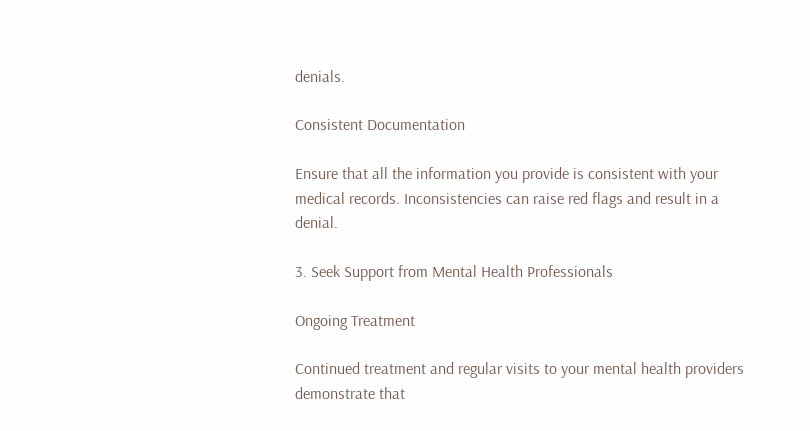denials.

Consistent Documentation

Ensure that all the information you provide is consistent with your medical records. Inconsistencies can raise red flags and result in a denial.

3. Seek Support from Mental Health Professionals

Ongoing Treatment

Continued treatment and regular visits to your mental health providers demonstrate that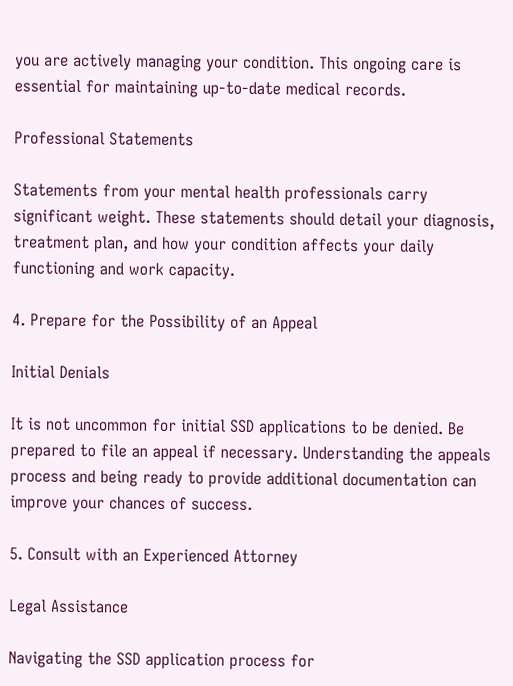you are actively managing your condition. This ongoing care is essential for maintaining up-to-date medical records.

Professional Statements

Statements from your mental health professionals carry significant weight. These statements should detail your diagnosis, treatment plan, and how your condition affects your daily functioning and work capacity.

4. Prepare for the Possibility of an Appeal

Initial Denials

It is not uncommon for initial SSD applications to be denied. Be prepared to file an appeal if necessary. Understanding the appeals process and being ready to provide additional documentation can improve your chances of success.

5. Consult with an Experienced Attorney

Legal Assistance

Navigating the SSD application process for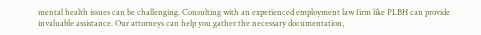mental health issues can be challenging. Consulting with an experienced employment law firm like PLBH can provide invaluable assistance. Our attorneys can help you gather the necessary documentation,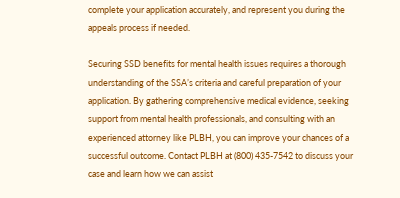complete your application accurately, and represent you during the appeals process if needed.

Securing SSD benefits for mental health issues requires a thorough understanding of the SSA’s criteria and careful preparation of your application. By gathering comprehensive medical evidence, seeking support from mental health professionals, and consulting with an experienced attorney like PLBH, you can improve your chances of a successful outcome. Contact PLBH at (800) 435-7542 to discuss your case and learn how we can assist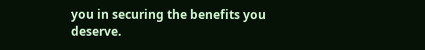you in securing the benefits you deserve.